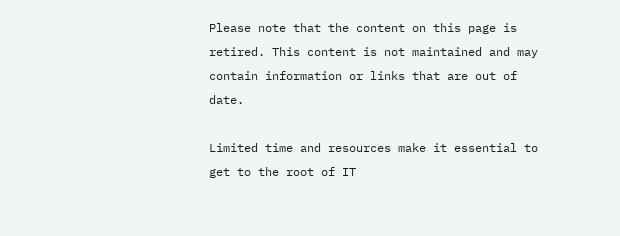Please note that the content on this page is retired. This content is not maintained and may contain information or links that are out of date.

Limited time and resources make it essential to get to the root of IT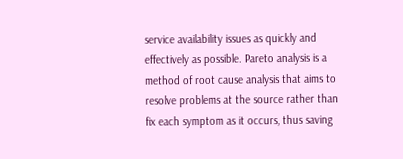service availability issues as quickly and effectively as possible. Pareto analysis is a method of root cause analysis that aims to resolve problems at the source rather than fix each symptom as it occurs, thus saving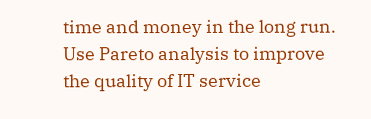time and money in the long run. Use Pareto analysis to improve the quality of IT service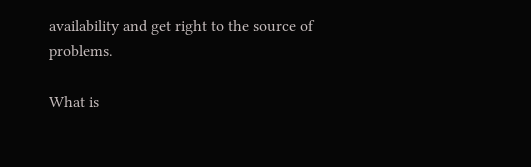availability and get right to the source of problems.

What is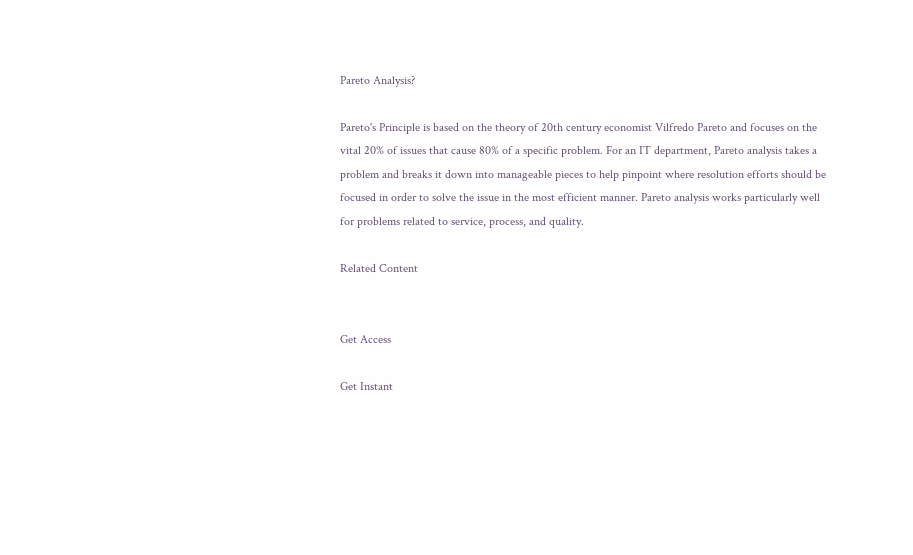Pareto Analysis?

Pareto's Principle is based on the theory of 20th century economist Vilfredo Pareto and focuses on the vital 20% of issues that cause 80% of a specific problem. For an IT department, Pareto analysis takes a problem and breaks it down into manageable pieces to help pinpoint where resolution efforts should be focused in order to solve the issue in the most efficient manner. Pareto analysis works particularly well for problems related to service, process, and quality.

Related Content


Get Access

Get Instant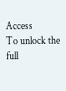Access
To unlock the full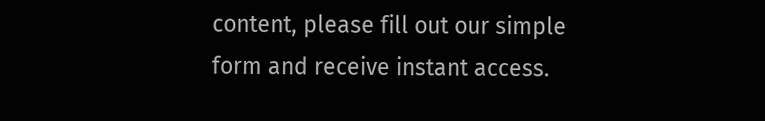content, please fill out our simple form and receive instant access.